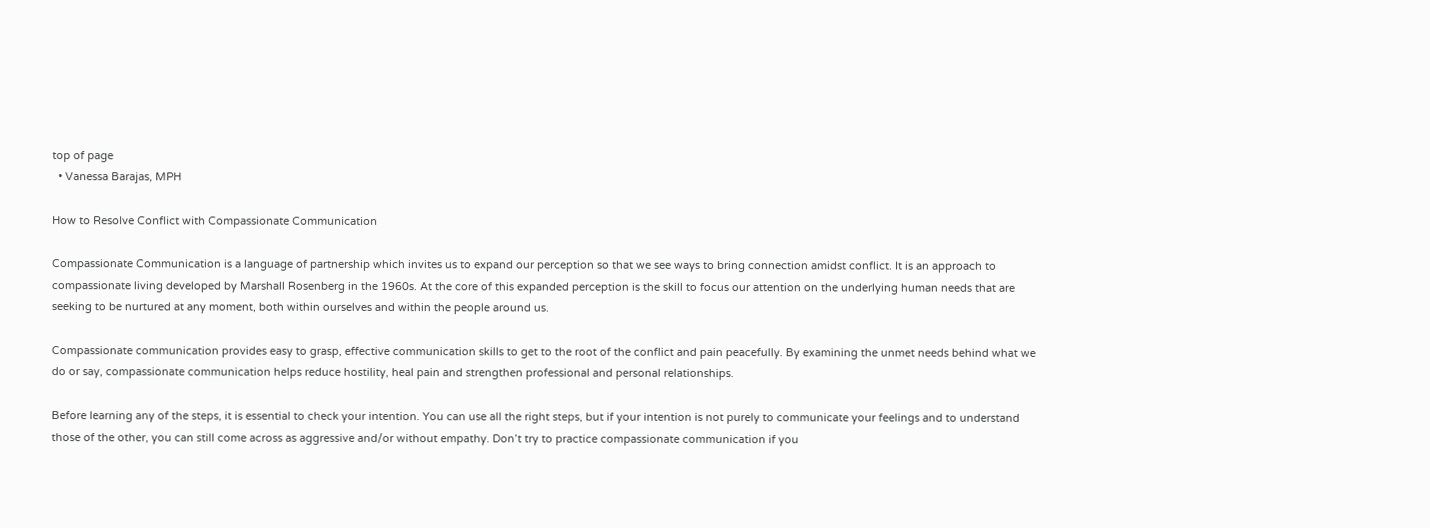top of page
  • Vanessa Barajas, MPH

How to Resolve Conflict with Compassionate Communication

Compassionate Communication is a language of partnership which invites us to expand our perception so that we see ways to bring connection amidst conflict. It is an approach to compassionate living developed by Marshall Rosenberg in the 1960s. At the core of this expanded perception is the skill to focus our attention on the underlying human needs that are seeking to be nurtured at any moment, both within ourselves and within the people around us.

Compassionate communication provides easy to grasp, effective communication skills to get to the root of the conflict and pain peacefully. By examining the unmet needs behind what we do or say, compassionate communication helps reduce hostility, heal pain and strengthen professional and personal relationships.

Before learning any of the steps, it is essential to check your intention. You can use all the right steps, but if your intention is not purely to communicate your feelings and to understand those of the other, you can still come across as aggressive and/or without empathy. Don’t try to practice compassionate communication if you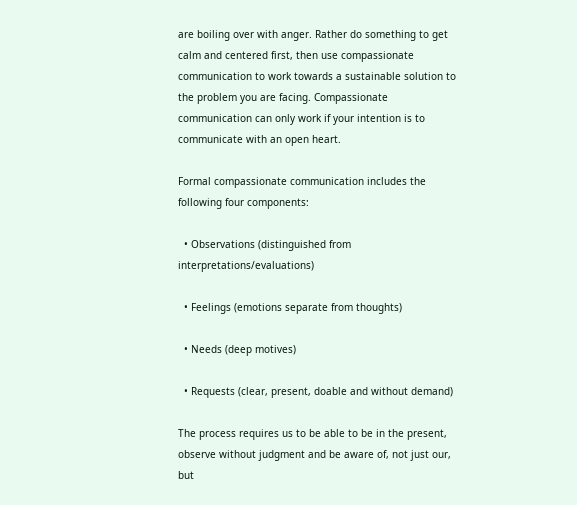are boiling over with anger. Rather do something to get calm and centered first, then use compassionate communication to work towards a sustainable solution to the problem you are facing. Compassionate communication can only work if your intention is to communicate with an open heart.

Formal compassionate communication includes the following four components:

  • Observations (distinguished from interpretations/evaluations)

  • Feelings (emotions separate from thoughts)

  • Needs (deep motives)

  • Requests (clear, present, doable and without demand)

The process requires us to be able to be in the present, observe without judgment and be aware of, not just our, but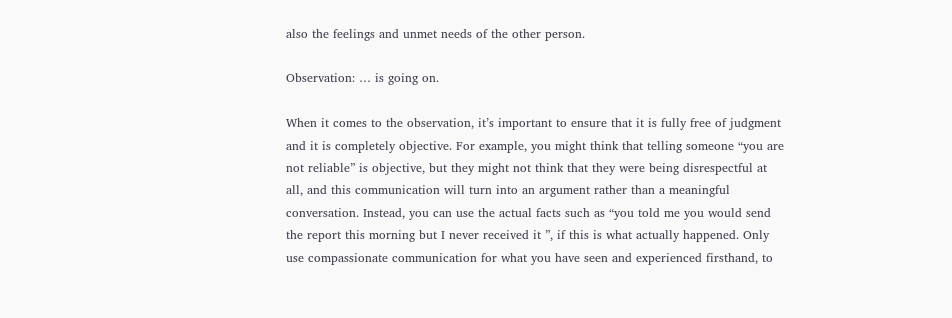also the feelings and unmet needs of the other person.

Observation: … is going on.

When it comes to the observation, it’s important to ensure that it is fully free of judgment and it is completely objective. For example, you might think that telling someone “you are not reliable” is objective, but they might not think that they were being disrespectful at all, and this communication will turn into an argument rather than a meaningful conversation. Instead, you can use the actual facts such as “you told me you would send the report this morning but I never received it ”, if this is what actually happened. Only use compassionate communication for what you have seen and experienced firsthand, to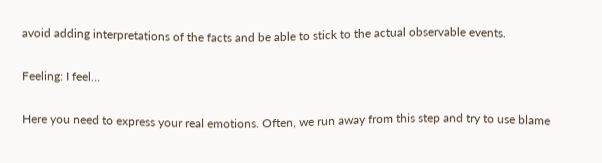avoid adding interpretations of the facts and be able to stick to the actual observable events.

Feeling: I feel…

Here you need to express your real emotions. Often, we run away from this step and try to use blame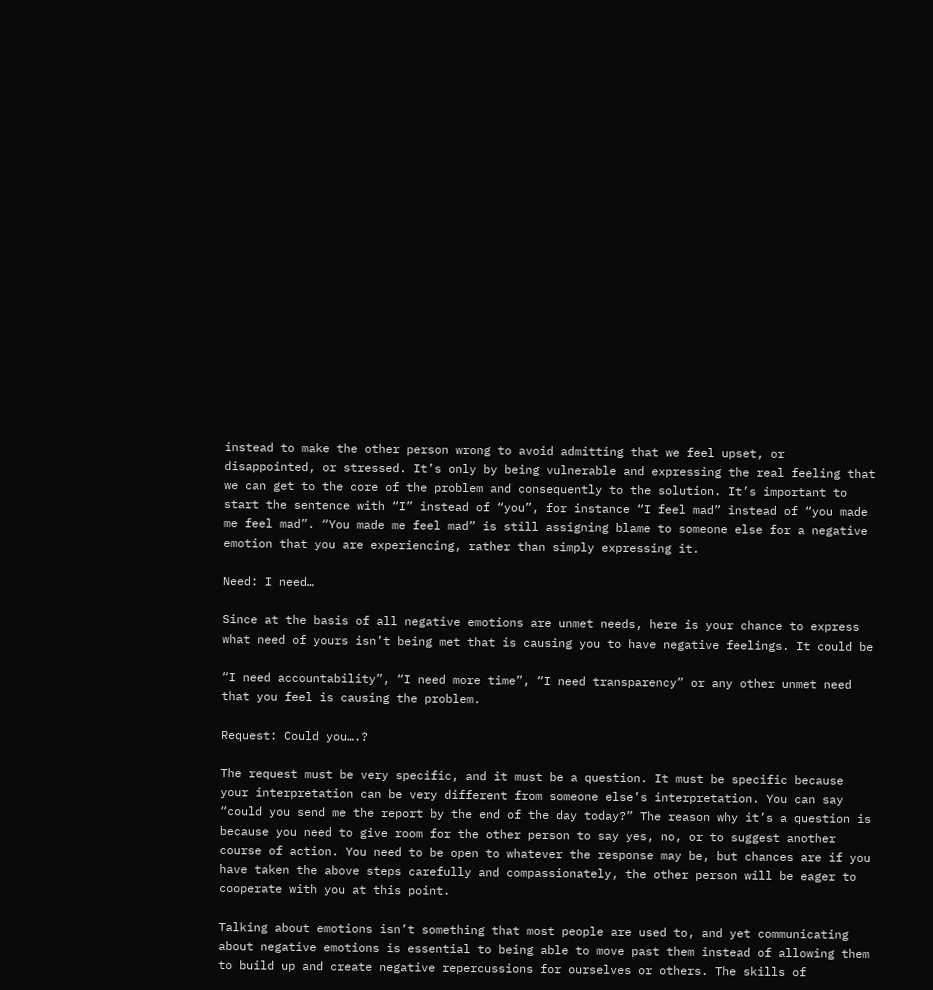instead to make the other person wrong to avoid admitting that we feel upset, or disappointed, or stressed. It’s only by being vulnerable and expressing the real feeling that we can get to the core of the problem and consequently to the solution. It’s important to start the sentence with “I” instead of “you”, for instance “I feel mad” instead of “you made me feel mad”. “You made me feel mad” is still assigning blame to someone else for a negative emotion that you are experiencing, rather than simply expressing it.

Need: I need…

Since at the basis of all negative emotions are unmet needs, here is your chance to express what need of yours isn’t being met that is causing you to have negative feelings. It could be

“I need accountability”, “I need more time”, “I need transparency” or any other unmet need that you feel is causing the problem.

Request: Could you….?

The request must be very specific, and it must be a question. It must be specific because your interpretation can be very different from someone else’s interpretation. You can say “could you send me the report by the end of the day today?” The reason why it’s a question is because you need to give room for the other person to say yes, no, or to suggest another course of action. You need to be open to whatever the response may be, but chances are if you have taken the above steps carefully and compassionately, the other person will be eager to cooperate with you at this point.

Talking about emotions isn’t something that most people are used to, and yet communicating about negative emotions is essential to being able to move past them instead of allowing them to build up and create negative repercussions for ourselves or others. The skills of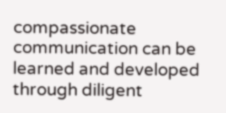compassionate communication can be learned and developed through diligent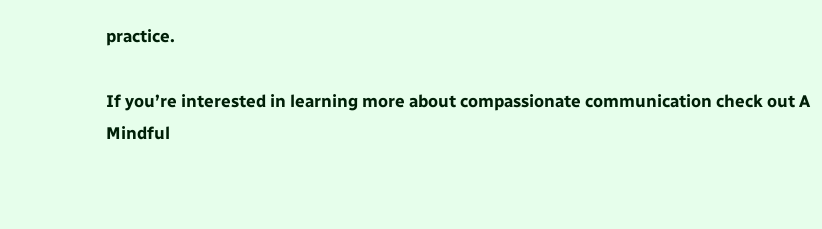practice.

If you’re interested in learning more about compassionate communication check out A Mindful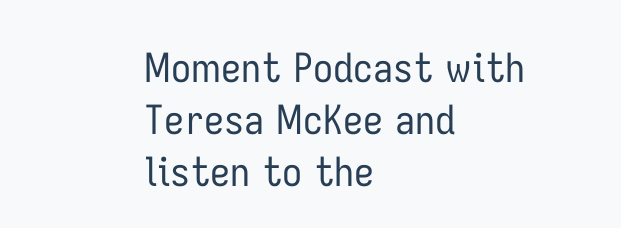Moment Podcast with Teresa McKee and listen to the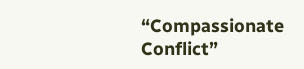“Compassionate Conflict”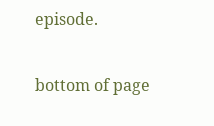episode.


bottom of page